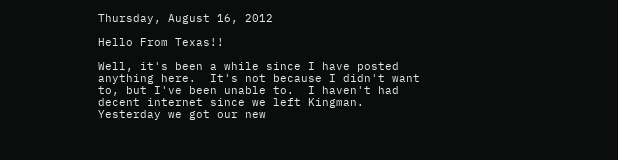Thursday, August 16, 2012

Hello From Texas!!

Well, it's been a while since I have posted anything here.  It's not because I didn't want to, but I've been unable to.  I haven't had decent internet since we left Kingman.  Yesterday we got our new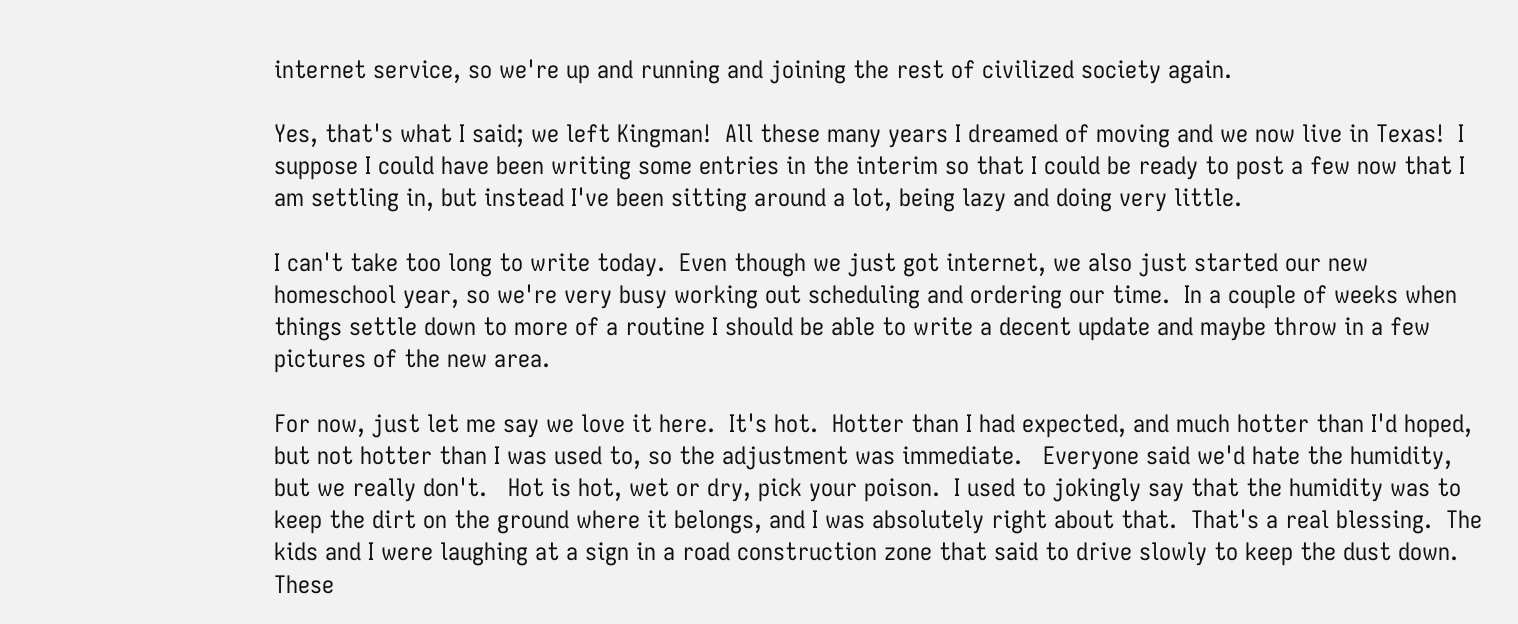internet service, so we're up and running and joining the rest of civilized society again.

Yes, that's what I said; we left Kingman!  All these many years I dreamed of moving and we now live in Texas!  I suppose I could have been writing some entries in the interim so that I could be ready to post a few now that I am settling in, but instead I've been sitting around a lot, being lazy and doing very little.

I can't take too long to write today.  Even though we just got internet, we also just started our new homeschool year, so we're very busy working out scheduling and ordering our time.  In a couple of weeks when things settle down to more of a routine I should be able to write a decent update and maybe throw in a few pictures of the new area.

For now, just let me say we love it here.  It's hot.  Hotter than I had expected, and much hotter than I'd hoped, but not hotter than I was used to, so the adjustment was immediate.   Everyone said we'd hate the humidity, but we really don't.   Hot is hot, wet or dry, pick your poison.  I used to jokingly say that the humidity was to keep the dirt on the ground where it belongs, and I was absolutely right about that.  That's a real blessing.  The kids and I were laughing at a sign in a road construction zone that said to drive slowly to keep the dust down.  These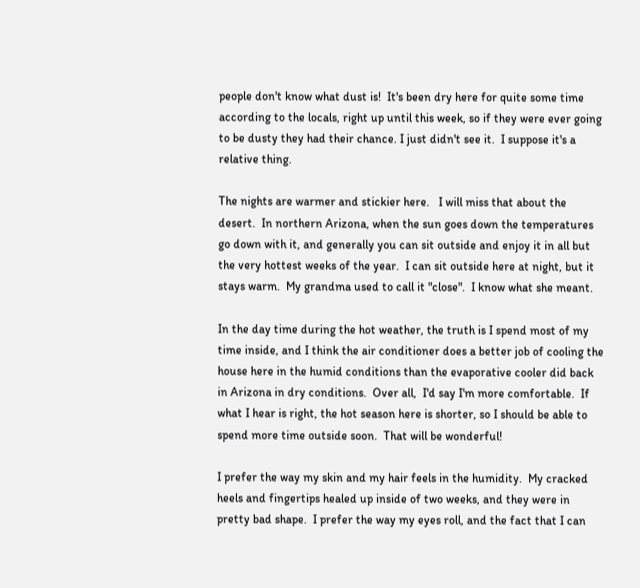people don't know what dust is!  It's been dry here for quite some time according to the locals, right up until this week, so if they were ever going to be dusty they had their chance. I just didn't see it.  I suppose it's a relative thing.

The nights are warmer and stickier here.   I will miss that about the desert.  In northern Arizona, when the sun goes down the temperatures go down with it, and generally you can sit outside and enjoy it in all but the very hottest weeks of the year.  I can sit outside here at night, but it stays warm.  My grandma used to call it "close".  I know what she meant.

In the day time during the hot weather, the truth is I spend most of my time inside, and I think the air conditioner does a better job of cooling the house here in the humid conditions than the evaporative cooler did back in Arizona in dry conditions.  Over all,  I'd say I'm more comfortable.  If what I hear is right, the hot season here is shorter, so I should be able to spend more time outside soon.  That will be wonderful!

I prefer the way my skin and my hair feels in the humidity.  My cracked heels and fingertips healed up inside of two weeks, and they were in pretty bad shape.  I prefer the way my eyes roll, and the fact that I can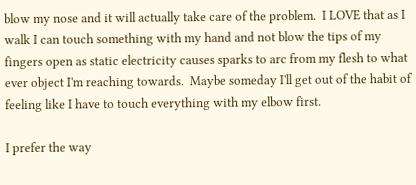blow my nose and it will actually take care of the problem.  I LOVE that as I walk I can touch something with my hand and not blow the tips of my fingers open as static electricity causes sparks to arc from my flesh to what ever object I'm reaching towards.  Maybe someday I'll get out of the habit of feeling like I have to touch everything with my elbow first.

I prefer the way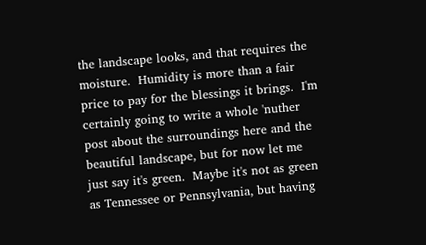the landscape looks, and that requires the moisture.  Humidity is more than a fair price to pay for the blessings it brings.  I'm certainly going to write a whole 'nuther post about the surroundings here and the beautiful landscape, but for now let me just say it's green.  Maybe it's not as green as Tennessee or Pennsylvania, but having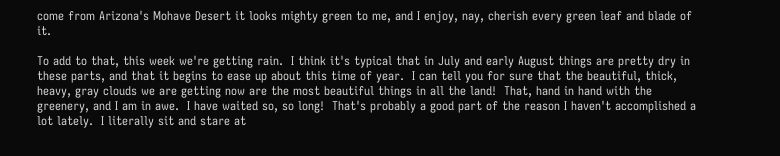come from Arizona's Mohave Desert it looks mighty green to me, and I enjoy, nay, cherish every green leaf and blade of it.

To add to that, this week we're getting rain.  I think it's typical that in July and early August things are pretty dry in these parts, and that it begins to ease up about this time of year.  I can tell you for sure that the beautiful, thick, heavy, gray clouds we are getting now are the most beautiful things in all the land!  That, hand in hand with the greenery, and I am in awe.  I have waited so, so long!  That's probably a good part of the reason I haven't accomplished a lot lately.  I literally sit and stare at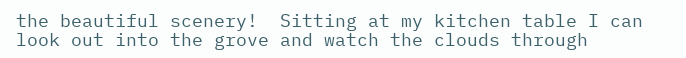the beautiful scenery!  Sitting at my kitchen table I can look out into the grove and watch the clouds through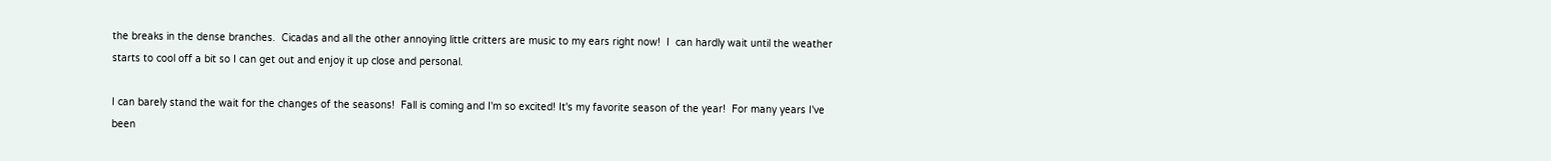the breaks in the dense branches.  Cicadas and all the other annoying little critters are music to my ears right now!  I  can hardly wait until the weather starts to cool off a bit so I can get out and enjoy it up close and personal.

I can barely stand the wait for the changes of the seasons!  Fall is coming and I'm so excited! It's my favorite season of the year!  For many years I've been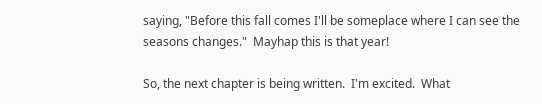saying, "Before this fall comes I'll be someplace where I can see the seasons changes."  Mayhap this is that year!

So, the next chapter is being written.  I'm excited.  What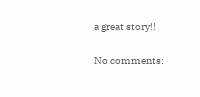a great story!!

No comments: